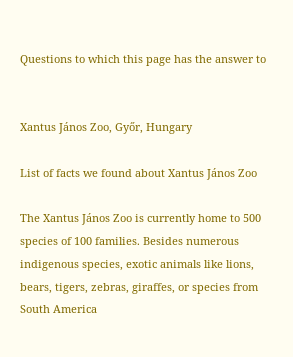Questions to which this page has the answer to


Xantus János Zoo, Győr, Hungary

List of facts we found about Xantus János Zoo

The Xantus János Zoo is currently home to 500 species of 100 families. Besides numerous indigenous species, exotic animals like lions, bears, tigers, zebras, giraffes, or species from South America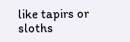like tapirs or sloths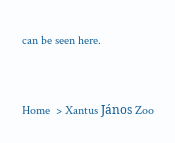can be seen here.


Home  > Xantus János Zoo